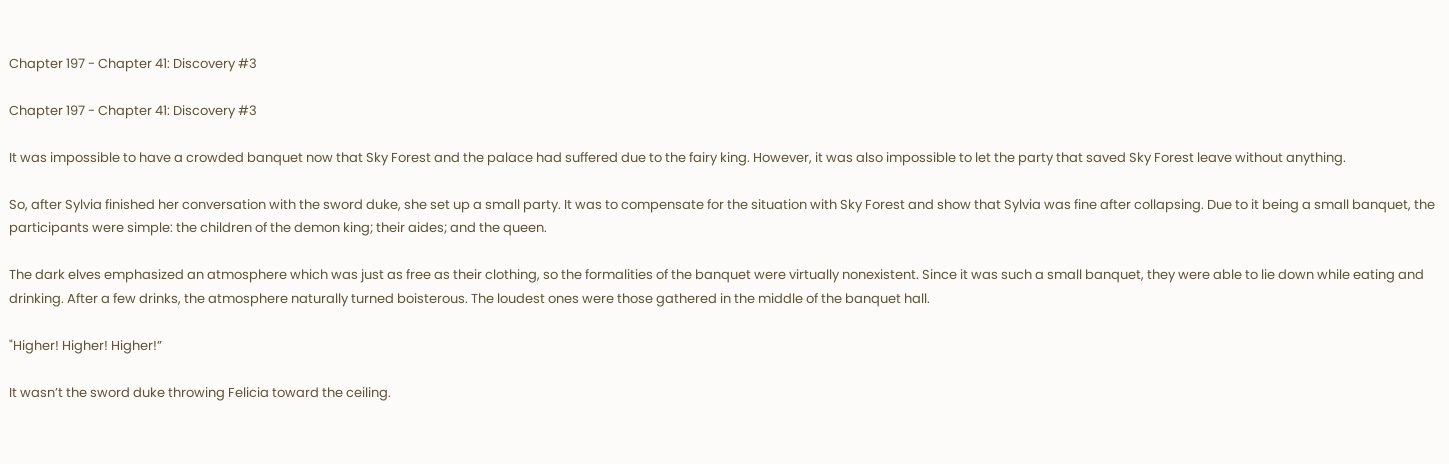Chapter 197 - Chapter 41: Discovery #3

Chapter 197 - Chapter 41: Discovery #3

It was impossible to have a crowded banquet now that Sky Forest and the palace had suffered due to the fairy king. However, it was also impossible to let the party that saved Sky Forest leave without anything.

So, after Sylvia finished her conversation with the sword duke, she set up a small party. It was to compensate for the situation with Sky Forest and show that Sylvia was fine after collapsing. Due to it being a small banquet, the participants were simple: the children of the demon king; their aides; and the queen.

The dark elves emphasized an atmosphere which was just as free as their clothing, so the formalities of the banquet were virtually nonexistent. Since it was such a small banquet, they were able to lie down while eating and drinking. After a few drinks, the atmosphere naturally turned boisterous. The loudest ones were those gathered in the middle of the banquet hall.

"Higher! Higher! Higher!”

It wasn’t the sword duke throwing Felicia toward the ceiling.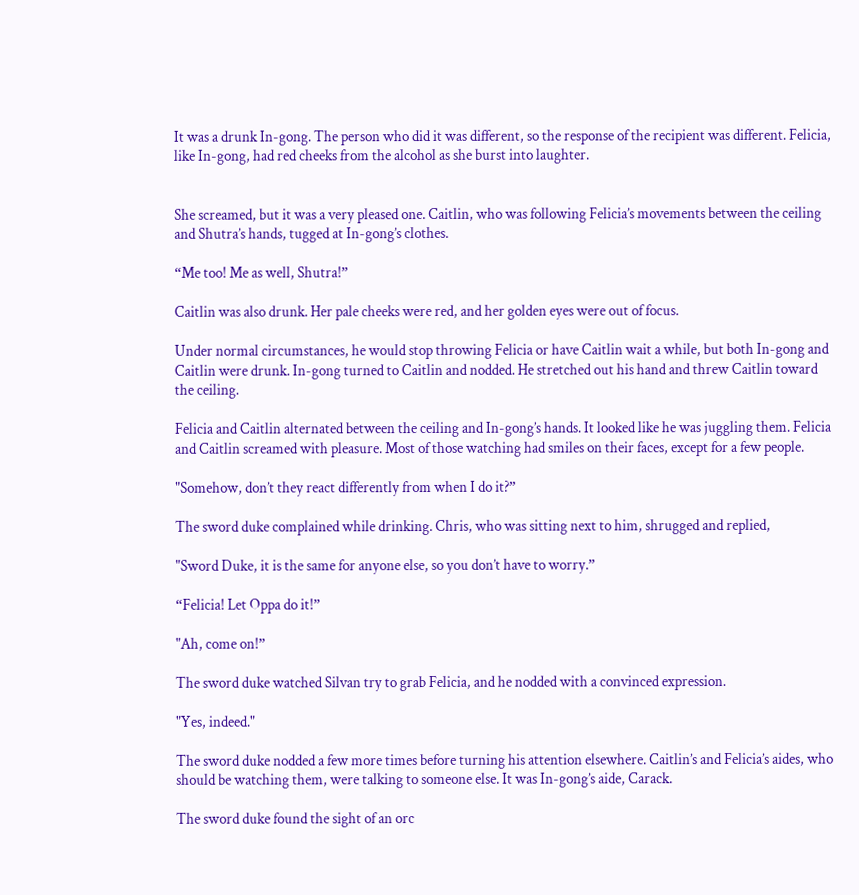It was a drunk In-gong. The person who did it was different, so the response of the recipient was different. Felicia, like In-gong, had red cheeks from the alcohol as she burst into laughter.


She screamed, but it was a very pleased one. Caitlin, who was following Felicia’s movements between the ceiling and Shutra’s hands, tugged at In-gong’s clothes.

“Me too! Me as well, Shutra!”

Caitlin was also drunk. Her pale cheeks were red, and her golden eyes were out of focus.

Under normal circumstances, he would stop throwing Felicia or have Caitlin wait a while, but both In-gong and Caitlin were drunk. In-gong turned to Caitlin and nodded. He stretched out his hand and threw Caitlin toward the ceiling.

Felicia and Caitlin alternated between the ceiling and In-gong’s hands. It looked like he was juggling them. Felicia and Caitlin screamed with pleasure. Most of those watching had smiles on their faces, except for a few people.

"Somehow, don’t they react differently from when I do it?”

The sword duke complained while drinking. Chris, who was sitting next to him, shrugged and replied,

"Sword Duke, it is the same for anyone else, so you don’t have to worry.”

“Felicia! Let Oppa do it!”

"Ah, come on!”

The sword duke watched Silvan try to grab Felicia, and he nodded with a convinced expression.

"Yes, indeed."

The sword duke nodded a few more times before turning his attention elsewhere. Caitlin’s and Felicia’s aides, who should be watching them, were talking to someone else. It was In-gong’s aide, Carack.

The sword duke found the sight of an orc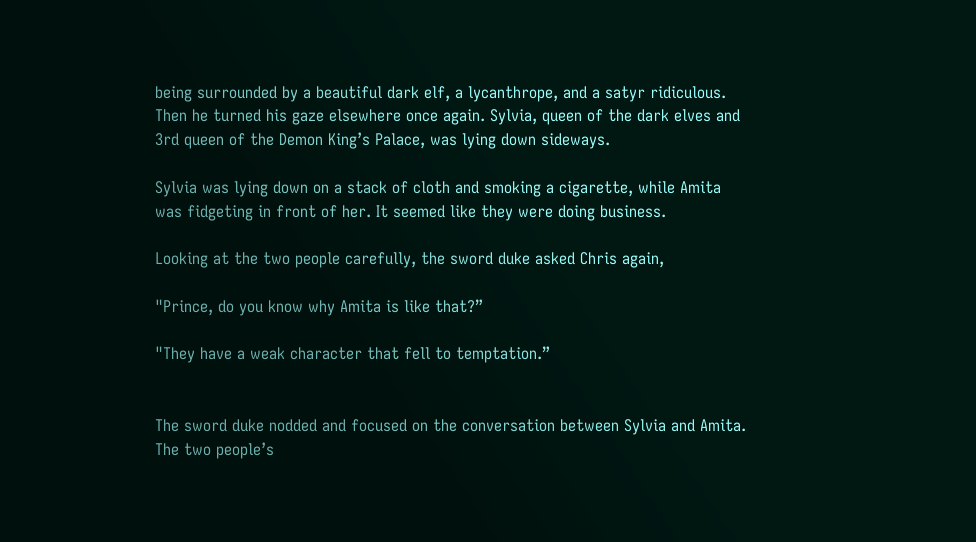being surrounded by a beautiful dark elf, a lycanthrope, and a satyr ridiculous. Then he turned his gaze elsewhere once again. Sylvia, queen of the dark elves and 3rd queen of the Demon King’s Palace, was lying down sideways.

Sylvia was lying down on a stack of cloth and smoking a cigarette, while Amita was fidgeting in front of her. It seemed like they were doing business.

Looking at the two people carefully, the sword duke asked Chris again,

"Prince, do you know why Amita is like that?”

"They have a weak character that fell to temptation.”


The sword duke nodded and focused on the conversation between Sylvia and Amita. The two people’s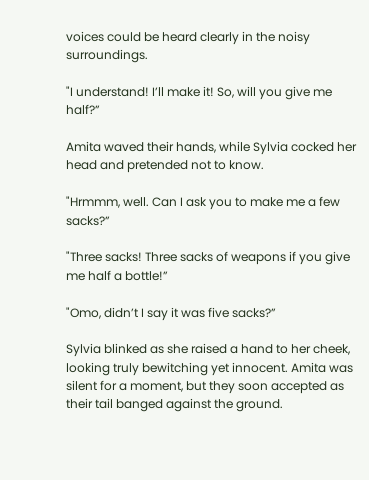voices could be heard clearly in the noisy surroundings.

"I understand! I’ll make it! So, will you give me half?”

Amita waved their hands, while Sylvia cocked her head and pretended not to know.

"Hrmmm, well. Can I ask you to make me a few sacks?”

"Three sacks! Three sacks of weapons if you give me half a bottle!”

"Omo, didn’t I say it was five sacks?”

Sylvia blinked as she raised a hand to her cheek, looking truly bewitching yet innocent. Amita was silent for a moment, but they soon accepted as their tail banged against the ground.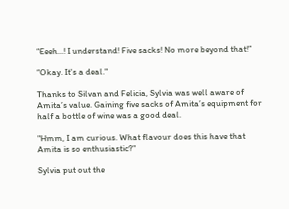“Eeeh...! I understand! Five sacks! No more beyond that!”

“Okay. It's a deal."

Thanks to Silvan and Felicia, Sylvia was well aware of Amita’s value. Gaining five sacks of Amita’s equipment for half a bottle of wine was a good deal.

"Hmm, I am curious. What flavour does this have that Amita is so enthusiastic?"

Sylvia put out the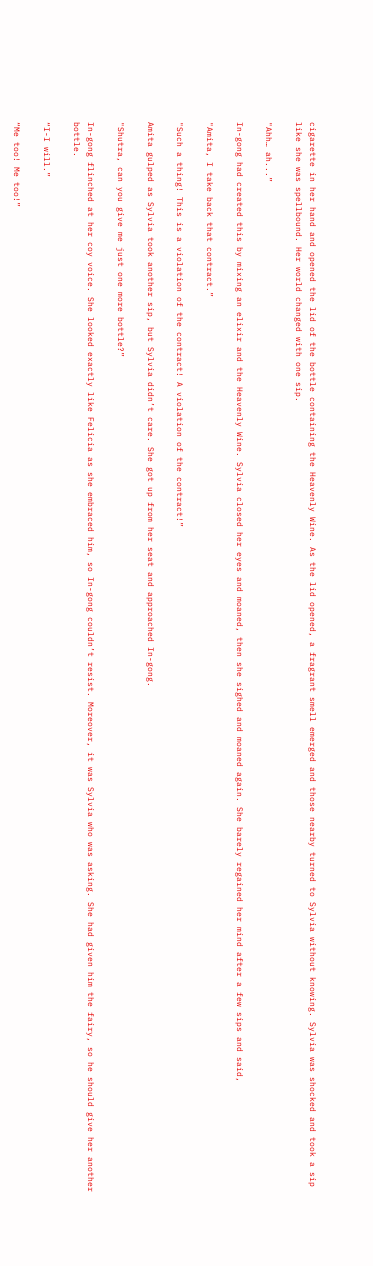cigarette in her hand and opened the lid of the bottle containing the Heavenly Wine. As the lid opened, a fragrant smell emerged and those nearby turned to Sylvia without knowing. Sylvia was shocked and took a sip like she was spellbound. Her world changed with one sip.

"Ahh… ah...”

In-gong had created this by mixing an elixir and the Heavenly Wine. Sylvia closed her eyes and moaned, then she sighed and moaned again. She barely regained her mind after a few sips and said,

"Amita, I take back that contract.”

"Such a thing! This is a violation of the contract! A violation of the contract!”

Amita gulped as Sylvia took another sip, but Sylvia didn’t care. She got up from her seat and approached In-gong.

"Shutra, can you give me just one more bottle?”

In-gong flinched at her coy voice. She looked exactly like Felicia as she embraced him, so In-gong couldn’t resist. Moreover, it was Sylvia who was asking. She had given him the fairy, so he should give her another bottle.

“I-I will.”

“Me too! Me too!”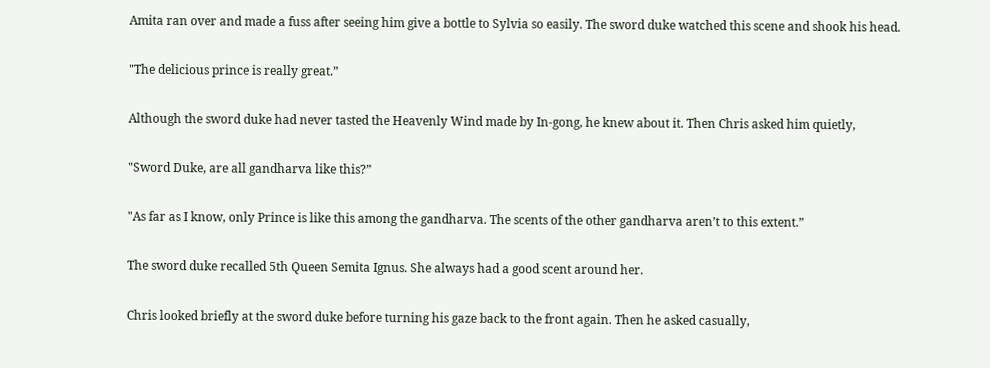Amita ran over and made a fuss after seeing him give a bottle to Sylvia so easily. The sword duke watched this scene and shook his head.

"The delicious prince is really great.”

Although the sword duke had never tasted the Heavenly Wind made by In-gong, he knew about it. Then Chris asked him quietly,

"Sword Duke, are all gandharva like this?”

"As far as I know, only Prince is like this among the gandharva. The scents of the other gandharva aren’t to this extent.”

The sword duke recalled 5th Queen Semita Ignus. She always had a good scent around her.

Chris looked briefly at the sword duke before turning his gaze back to the front again. Then he asked casually,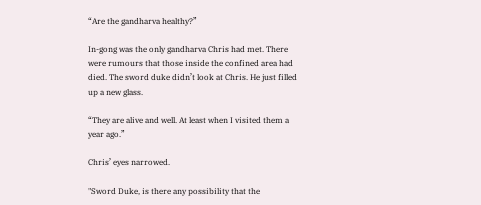“Are the gandharva healthy?”

In-gong was the only gandharva Chris had met. There were rumours that those inside the confined area had died. The sword duke didn’t look at Chris. He just filled up a new glass.

“They are alive and well. At least when I visited them a year ago.”

Chris’ eyes narrowed.

"Sword Duke, is there any possibility that the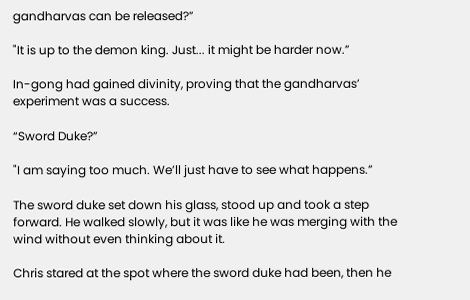gandharvas can be released?”

"It is up to the demon king. Just... it might be harder now.”

In-gong had gained divinity, proving that the gandharvas’ experiment was a success.

“Sword Duke?”

"I am saying too much. We’ll just have to see what happens.”

The sword duke set down his glass, stood up and took a step forward. He walked slowly, but it was like he was merging with the wind without even thinking about it.

Chris stared at the spot where the sword duke had been, then he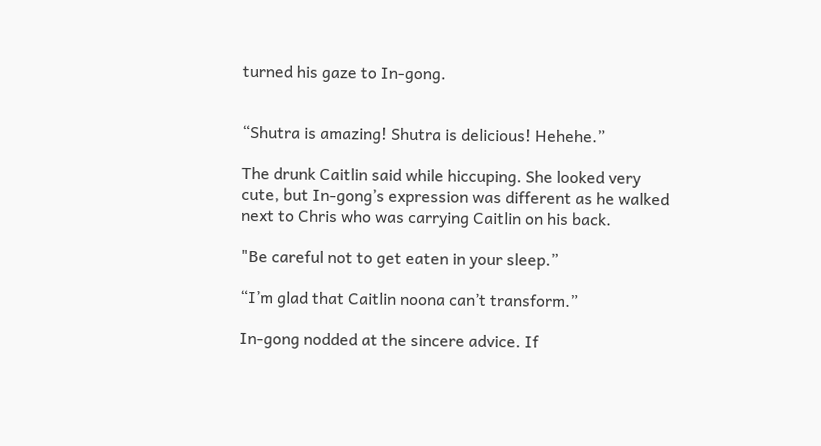turned his gaze to In-gong.


“Shutra is amazing! Shutra is delicious! Hehehe.”

The drunk Caitlin said while hiccuping. She looked very cute, but In-gong’s expression was different as he walked next to Chris who was carrying Caitlin on his back.

"Be careful not to get eaten in your sleep.”

“I’m glad that Caitlin noona can’t transform.”

In-gong nodded at the sincere advice. If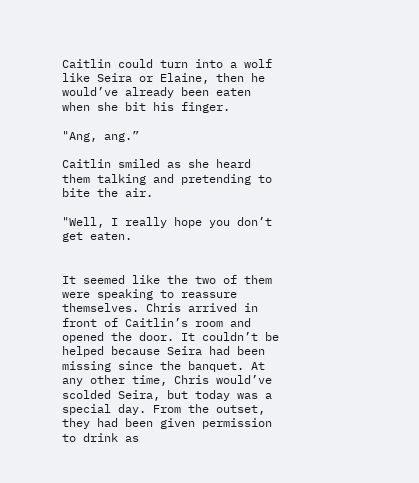Caitlin could turn into a wolf like Seira or Elaine, then he would’ve already been eaten when she bit his finger.

"Ang, ang.”

Caitlin smiled as she heard them talking and pretending to bite the air.

"Well, I really hope you don’t get eaten.


It seemed like the two of them were speaking to reassure themselves. Chris arrived in front of Caitlin’s room and opened the door. It couldn’t be helped because Seira had been missing since the banquet. At any other time, Chris would’ve scolded Seira, but today was a special day. From the outset, they had been given permission to drink as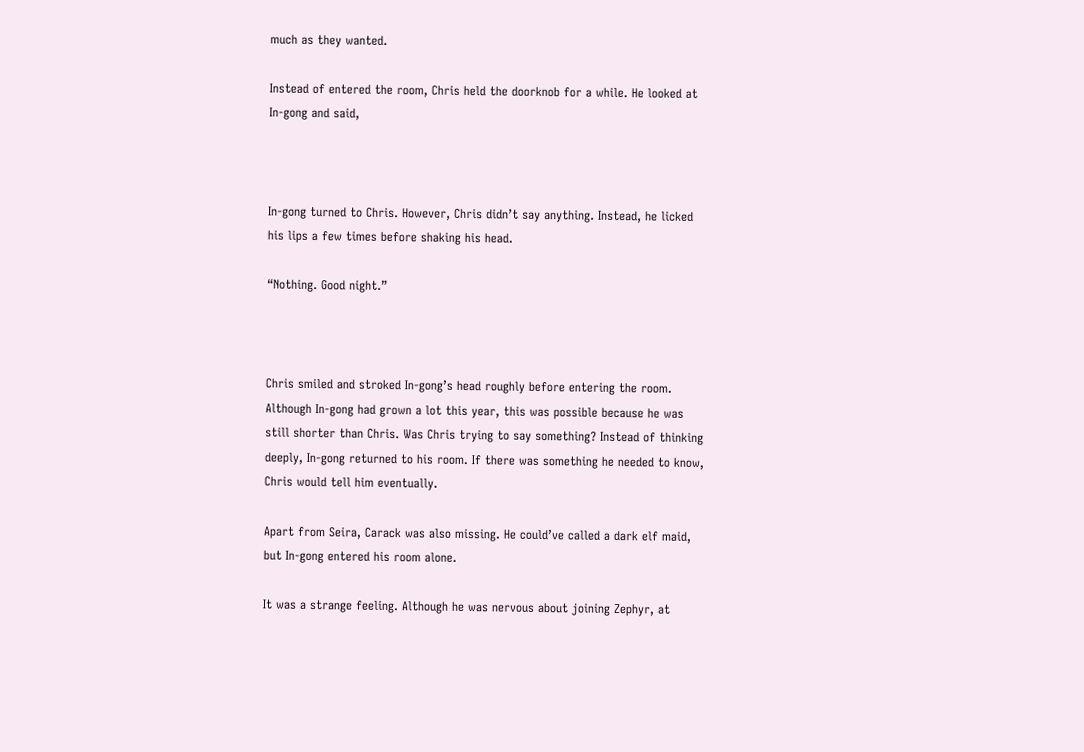much as they wanted.

Instead of entered the room, Chris held the doorknob for a while. He looked at In-gong and said,



In-gong turned to Chris. However, Chris didn’t say anything. Instead, he licked his lips a few times before shaking his head.

“Nothing. Good night.”



Chris smiled and stroked In-gong’s head roughly before entering the room. Although In-gong had grown a lot this year, this was possible because he was still shorter than Chris. Was Chris trying to say something? Instead of thinking deeply, In-gong returned to his room. If there was something he needed to know, Chris would tell him eventually.

Apart from Seira, Carack was also missing. He could’ve called a dark elf maid, but In-gong entered his room alone.

It was a strange feeling. Although he was nervous about joining Zephyr, at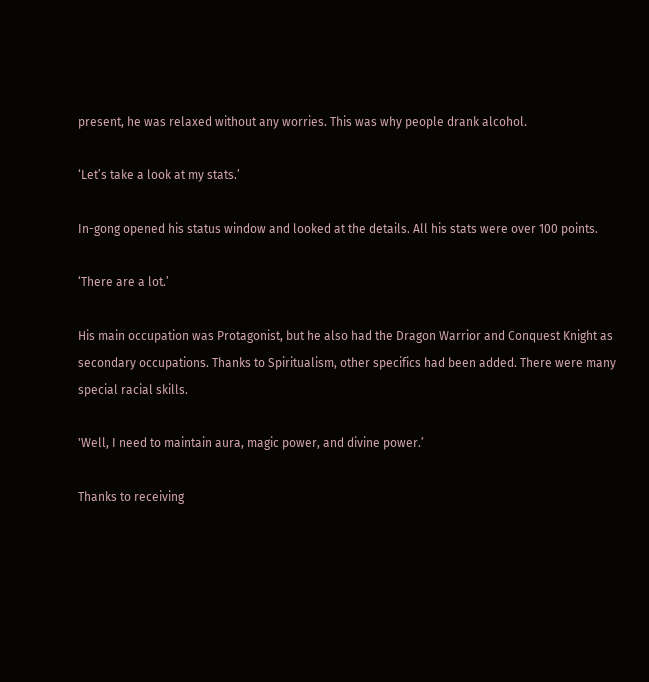present, he was relaxed without any worries. This was why people drank alcohol.

‘Let’s take a look at my stats.’

In-gong opened his status window and looked at the details. All his stats were over 100 points.

‘There are a lot.’

His main occupation was Protagonist, but he also had the Dragon Warrior and Conquest Knight as secondary occupations. Thanks to Spiritualism, other specifics had been added. There were many special racial skills.

'Well, I need to maintain aura, magic power, and divine power.’

Thanks to receiving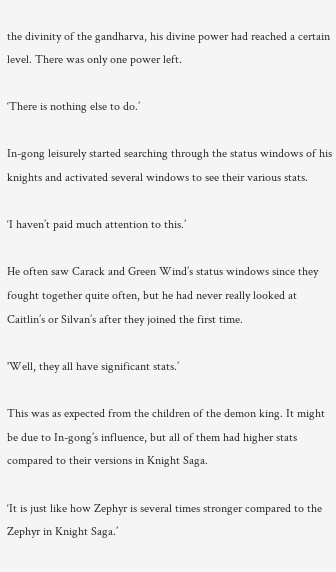the divinity of the gandharva, his divine power had reached a certain level. There was only one power left.

‘There is nothing else to do.’

In-gong leisurely started searching through the status windows of his knights and activated several windows to see their various stats.

‘I haven’t paid much attention to this.’

He often saw Carack and Green Wind’s status windows since they fought together quite often, but he had never really looked at Caitlin’s or Silvan’s after they joined the first time.

'Well, they all have significant stats.’

This was as expected from the children of the demon king. It might be due to In-gong’s influence, but all of them had higher stats compared to their versions in Knight Saga.

‘It is just like how Zephyr is several times stronger compared to the Zephyr in Knight Saga.’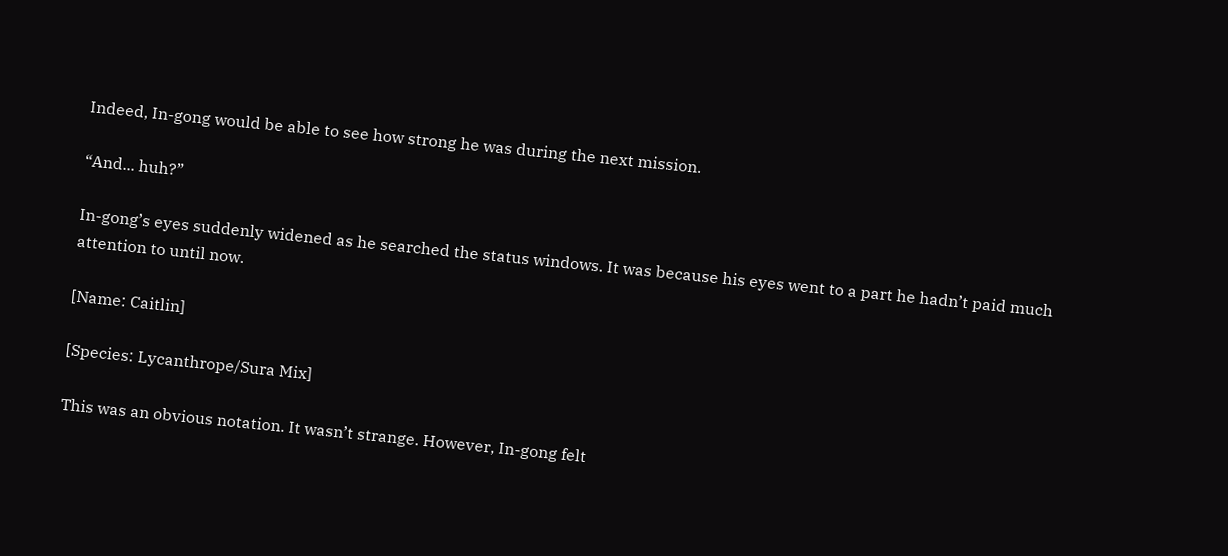Indeed, In-gong would be able to see how strong he was during the next mission.

“And... huh?”

In-gong’s eyes suddenly widened as he searched the status windows. It was because his eyes went to a part he hadn’t paid much attention to until now.

[Name: Caitlin]

[Species: Lycanthrope/Sura Mix]

This was an obvious notation. It wasn’t strange. However, In-gong felt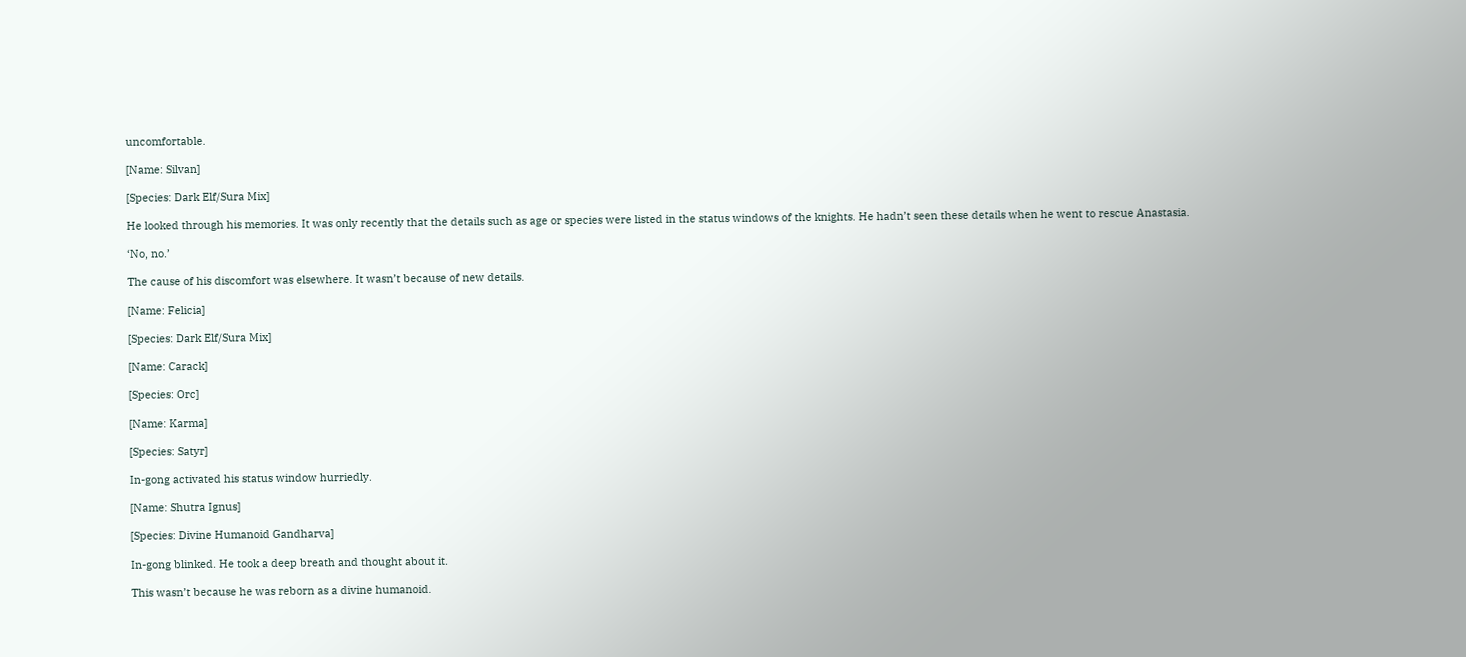uncomfortable.

[Name: Silvan]

[Species: Dark Elf/Sura Mix]

He looked through his memories. It was only recently that the details such as age or species were listed in the status windows of the knights. He hadn’t seen these details when he went to rescue Anastasia.

‘No, no.’

The cause of his discomfort was elsewhere. It wasn’t because of new details.

[Name: Felicia]

[Species: Dark Elf/Sura Mix]

[Name: Carack]

[Species: Orc]

[Name: Karma]

[Species: Satyr]

In-gong activated his status window hurriedly.

[Name: Shutra Ignus]

[Species: Divine Humanoid Gandharva]

In-gong blinked. He took a deep breath and thought about it.

This wasn’t because he was reborn as a divine humanoid.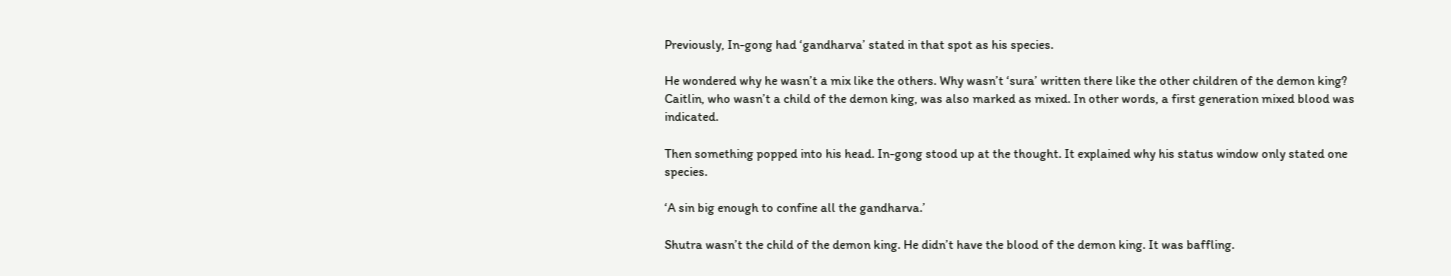Previously, In-gong had ‘gandharva’ stated in that spot as his species.

He wondered why he wasn’t a mix like the others. Why wasn’t ‘sura’ written there like the other children of the demon king? Caitlin, who wasn’t a child of the demon king, was also marked as mixed. In other words, a first generation mixed blood was indicated.

Then something popped into his head. In-gong stood up at the thought. It explained why his status window only stated one species.

‘A sin big enough to confine all the gandharva.’

Shutra wasn’t the child of the demon king. He didn’t have the blood of the demon king. It was baffling.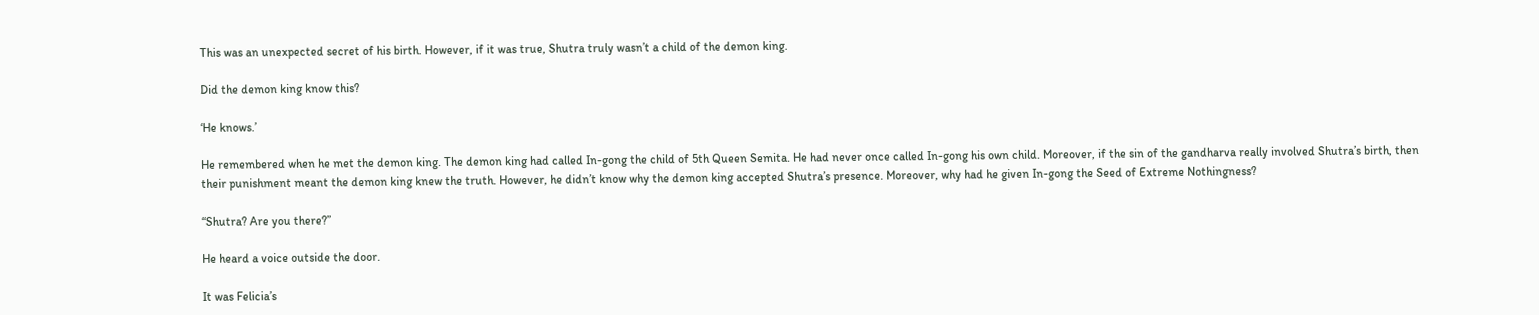This was an unexpected secret of his birth. However, if it was true, Shutra truly wasn’t a child of the demon king.

Did the demon king know this?

‘He knows.’

He remembered when he met the demon king. The demon king had called In-gong the child of 5th Queen Semita. He had never once called In-gong his own child. Moreover, if the sin of the gandharva really involved Shutra’s birth, then their punishment meant the demon king knew the truth. However, he didn’t know why the demon king accepted Shutra’s presence. Moreover, why had he given In-gong the Seed of Extreme Nothingness?

“Shutra? Are you there?”

He heard a voice outside the door.

It was Felicia’s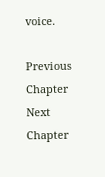voice.

Previous Chapter Next Chapter